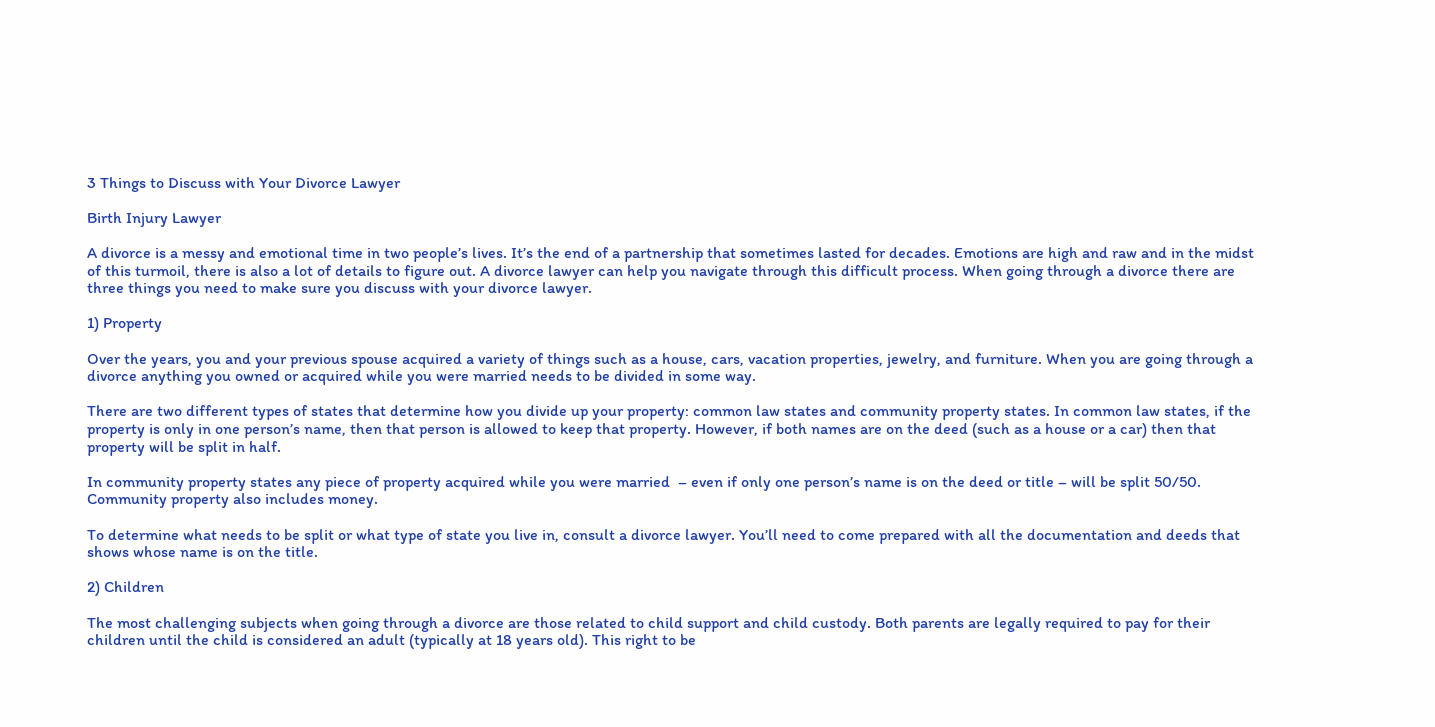3 Things to Discuss with Your Divorce Lawyer

Birth Injury Lawyer

A divorce is a messy and emotional time in two people’s lives. It’s the end of a partnership that sometimes lasted for decades. Emotions are high and raw and in the midst of this turmoil, there is also a lot of details to figure out. A divorce lawyer can help you navigate through this difficult process. When going through a divorce there are three things you need to make sure you discuss with your divorce lawyer.

1) Property

Over the years, you and your previous spouse acquired a variety of things such as a house, cars, vacation properties, jewelry, and furniture. When you are going through a divorce anything you owned or acquired while you were married needs to be divided in some way.

There are two different types of states that determine how you divide up your property: common law states and community property states. In common law states, if the property is only in one person’s name, then that person is allowed to keep that property. However, if both names are on the deed (such as a house or a car) then that property will be split in half.

In community property states any piece of property acquired while you were married  – even if only one person’s name is on the deed or title – will be split 50/50. Community property also includes money.

To determine what needs to be split or what type of state you live in, consult a divorce lawyer. You’ll need to come prepared with all the documentation and deeds that shows whose name is on the title.

2) Children

The most challenging subjects when going through a divorce are those related to child support and child custody. Both parents are legally required to pay for their children until the child is considered an adult (typically at 18 years old). This right to be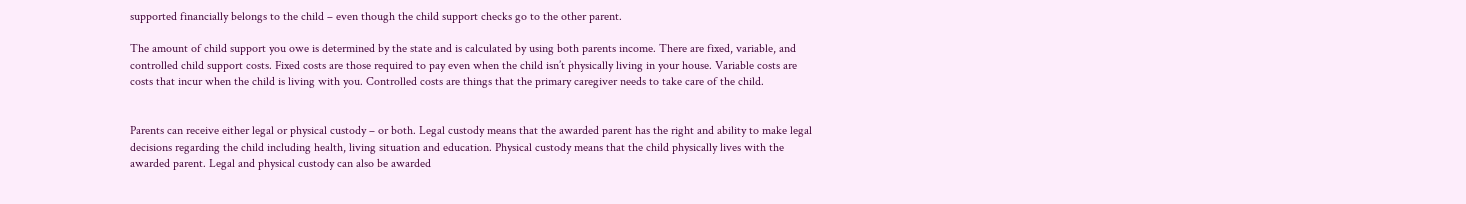supported financially belongs to the child – even though the child support checks go to the other parent.

The amount of child support you owe is determined by the state and is calculated by using both parents income. There are fixed, variable, and controlled child support costs. Fixed costs are those required to pay even when the child isn’t physically living in your house. Variable costs are costs that incur when the child is living with you. Controlled costs are things that the primary caregiver needs to take care of the child.


Parents can receive either legal or physical custody – or both. Legal custody means that the awarded parent has the right and ability to make legal decisions regarding the child including health, living situation and education. Physical custody means that the child physically lives with the awarded parent. Legal and physical custody can also be awarded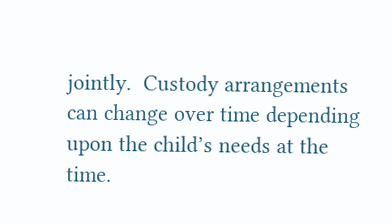jointly.  Custody arrangements can change over time depending upon the child’s needs at the time.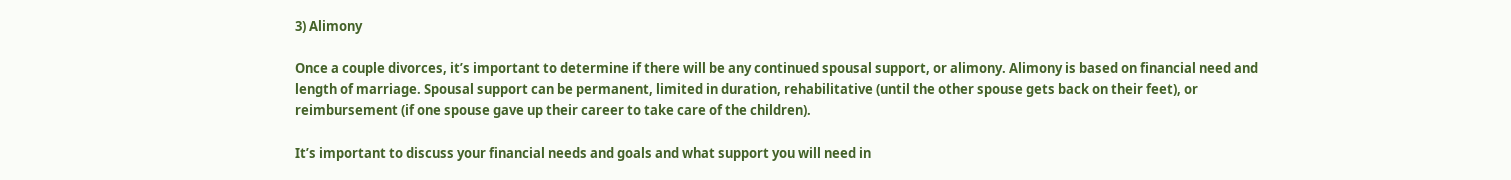3) Alimony

Once a couple divorces, it’s important to determine if there will be any continued spousal support, or alimony. Alimony is based on financial need and length of marriage. Spousal support can be permanent, limited in duration, rehabilitative (until the other spouse gets back on their feet), or reimbursement (if one spouse gave up their career to take care of the children).

It’s important to discuss your financial needs and goals and what support you will need in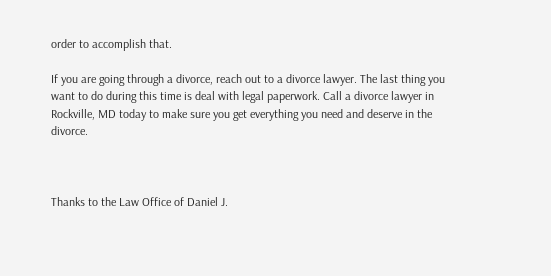order to accomplish that.

If you are going through a divorce, reach out to a divorce lawyer. The last thing you want to do during this time is deal with legal paperwork. Call a divorce lawyer in Rockville, MD today to make sure you get everything you need and deserve in the divorce.



Thanks to the Law Office of Daniel J.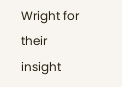Wright for their insight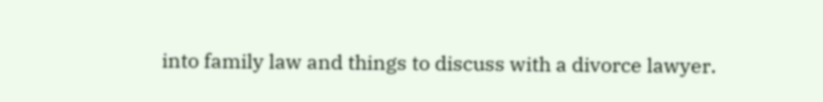into family law and things to discuss with a divorce lawyer.